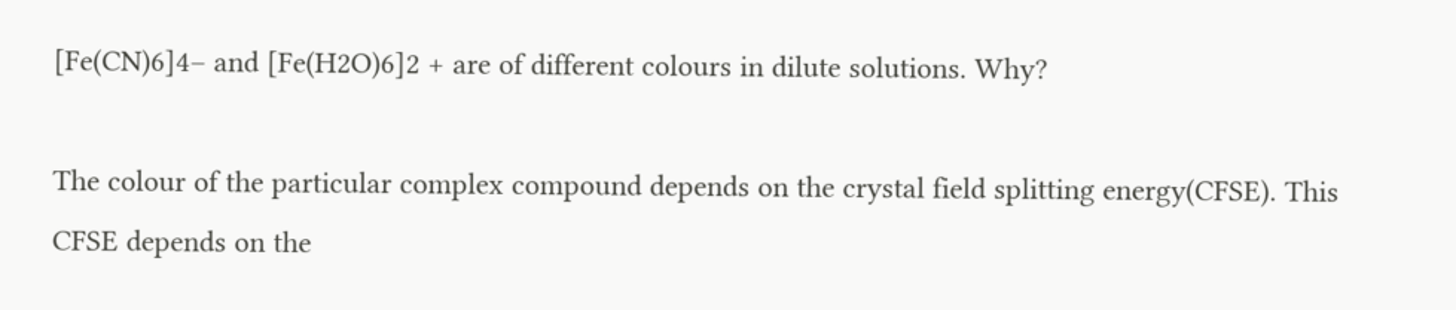[Fe(CN)6]4– and [Fe(H2O)6]2 + are of different colours in dilute solutions. Why?

The colour of the particular complex compound depends on the crystal field splitting energy(CFSE). This CFSE depends on the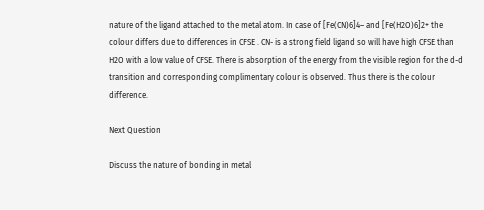nature of the ligand attached to the metal atom. In case of [Fe(CN)6]4– and [Fe(H2O)6]2+ the colour differs due to differences in CFSE . CN- is a strong field ligand so will have high CFSE than H2O with a low value of CFSE. There is absorption of the energy from the visible region for the d-d transition and corresponding complimentary colour is observed. Thus there is the colour difference.

Next Question

Discuss the nature of bonding in metal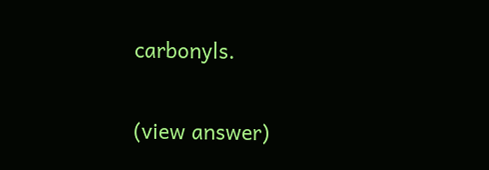carbonyls.

(view answer)